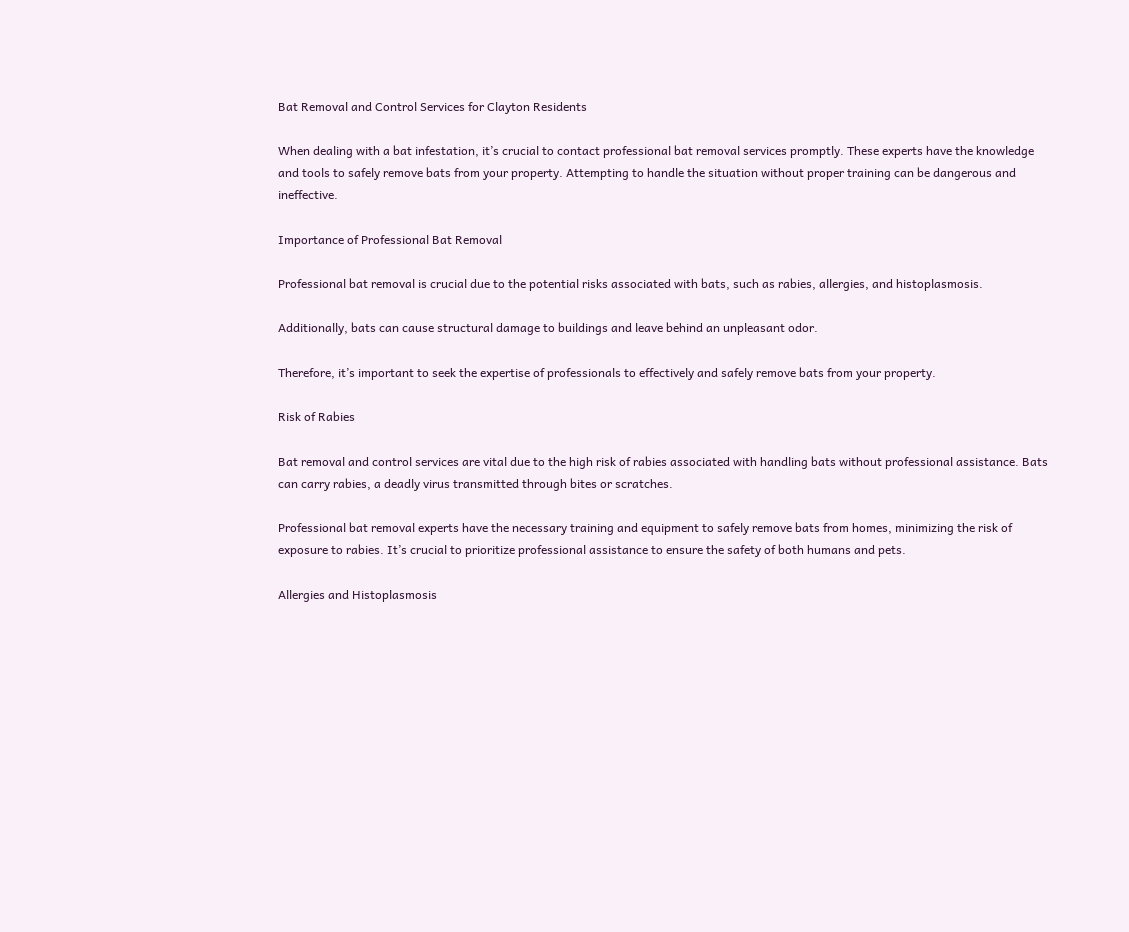Bat Removal and Control Services for Clayton Residents

When dealing with a bat infestation, it’s crucial to contact professional bat removal services promptly. These experts have the knowledge and tools to safely remove bats from your property. Attempting to handle the situation without proper training can be dangerous and ineffective.

Importance of Professional Bat Removal

Professional bat removal is crucial due to the potential risks associated with bats, such as rabies, allergies, and histoplasmosis.

Additionally, bats can cause structural damage to buildings and leave behind an unpleasant odor.

Therefore, it’s important to seek the expertise of professionals to effectively and safely remove bats from your property.

Risk of Rabies

Bat removal and control services are vital due to the high risk of rabies associated with handling bats without professional assistance. Bats can carry rabies, a deadly virus transmitted through bites or scratches.

Professional bat removal experts have the necessary training and equipment to safely remove bats from homes, minimizing the risk of exposure to rabies. It’s crucial to prioritize professional assistance to ensure the safety of both humans and pets.

Allergies and Histoplasmosis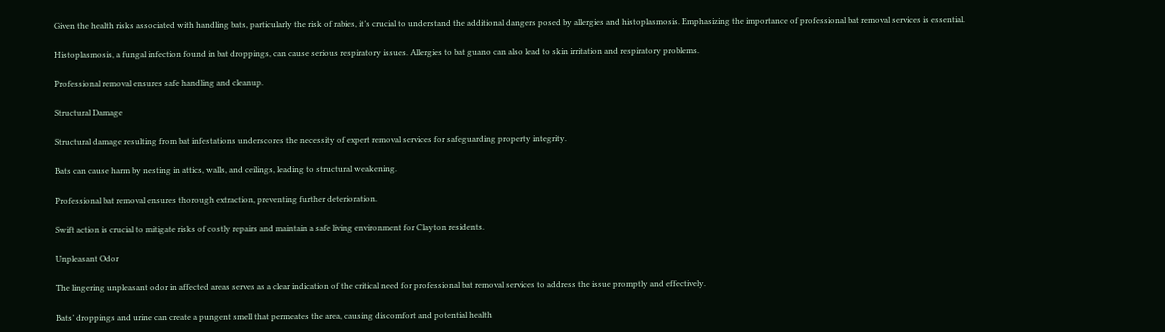Given the health risks associated with handling bats, particularly the risk of rabies, it’s crucial to understand the additional dangers posed by allergies and histoplasmosis. Emphasizing the importance of professional bat removal services is essential.

Histoplasmosis, a fungal infection found in bat droppings, can cause serious respiratory issues. Allergies to bat guano can also lead to skin irritation and respiratory problems.

Professional removal ensures safe handling and cleanup.

Structural Damage

Structural damage resulting from bat infestations underscores the necessity of expert removal services for safeguarding property integrity.

Bats can cause harm by nesting in attics, walls, and ceilings, leading to structural weakening.

Professional bat removal ensures thorough extraction, preventing further deterioration.

Swift action is crucial to mitigate risks of costly repairs and maintain a safe living environment for Clayton residents.

Unpleasant Odor

The lingering unpleasant odor in affected areas serves as a clear indication of the critical need for professional bat removal services to address the issue promptly and effectively.

Bats’ droppings and urine can create a pungent smell that permeates the area, causing discomfort and potential health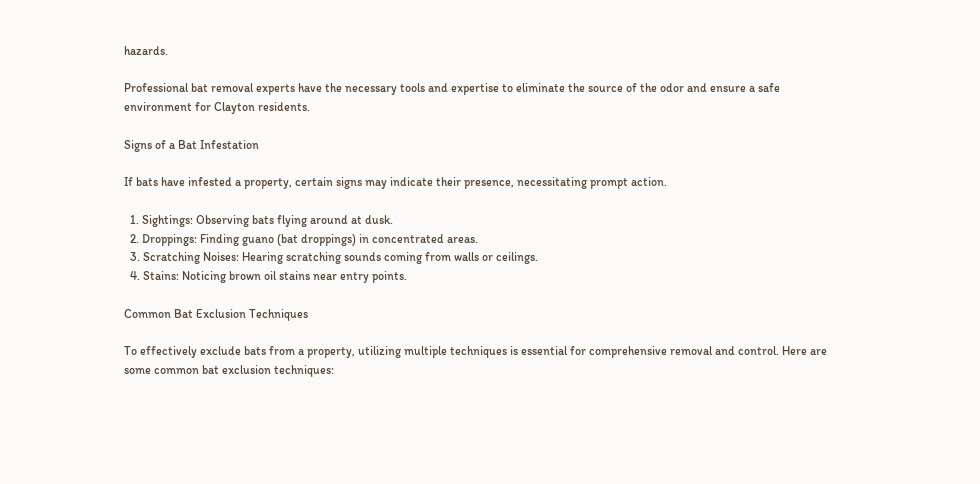hazards.

Professional bat removal experts have the necessary tools and expertise to eliminate the source of the odor and ensure a safe environment for Clayton residents.

Signs of a Bat Infestation

If bats have infested a property, certain signs may indicate their presence, necessitating prompt action.

  1. Sightings: Observing bats flying around at dusk.
  2. Droppings: Finding guano (bat droppings) in concentrated areas.
  3. Scratching Noises: Hearing scratching sounds coming from walls or ceilings.
  4. Stains: Noticing brown oil stains near entry points.

Common Bat Exclusion Techniques

To effectively exclude bats from a property, utilizing multiple techniques is essential for comprehensive removal and control. Here are some common bat exclusion techniques: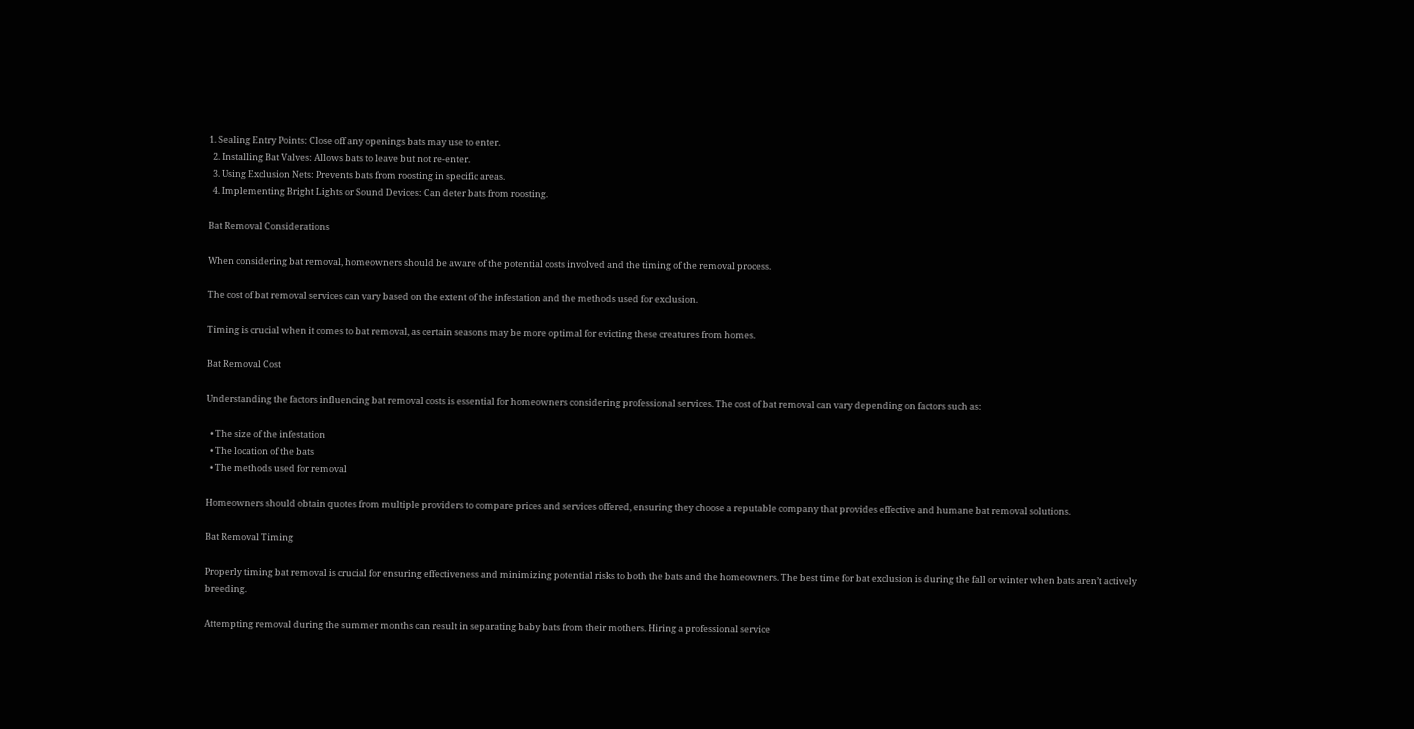1. Sealing Entry Points: Close off any openings bats may use to enter.
  2. Installing Bat Valves: Allows bats to leave but not re-enter.
  3. Using Exclusion Nets: Prevents bats from roosting in specific areas.
  4. Implementing Bright Lights or Sound Devices: Can deter bats from roosting.

Bat Removal Considerations

When considering bat removal, homeowners should be aware of the potential costs involved and the timing of the removal process.

The cost of bat removal services can vary based on the extent of the infestation and the methods used for exclusion.

Timing is crucial when it comes to bat removal, as certain seasons may be more optimal for evicting these creatures from homes.

Bat Removal Cost

Understanding the factors influencing bat removal costs is essential for homeowners considering professional services. The cost of bat removal can vary depending on factors such as:

  • The size of the infestation
  • The location of the bats
  • The methods used for removal

Homeowners should obtain quotes from multiple providers to compare prices and services offered, ensuring they choose a reputable company that provides effective and humane bat removal solutions.

Bat Removal Timing

Properly timing bat removal is crucial for ensuring effectiveness and minimizing potential risks to both the bats and the homeowners. The best time for bat exclusion is during the fall or winter when bats aren’t actively breeding.

Attempting removal during the summer months can result in separating baby bats from their mothers. Hiring a professional service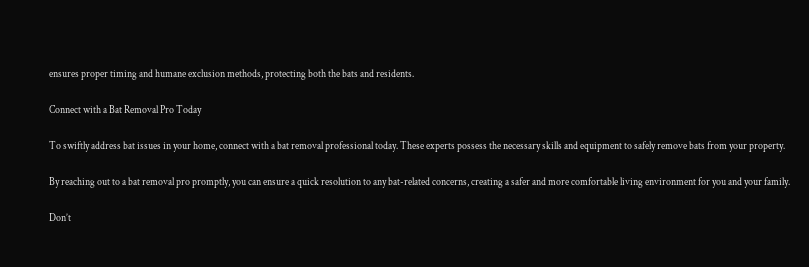ensures proper timing and humane exclusion methods, protecting both the bats and residents.

Connect with a Bat Removal Pro Today

To swiftly address bat issues in your home, connect with a bat removal professional today. These experts possess the necessary skills and equipment to safely remove bats from your property.

By reaching out to a bat removal pro promptly, you can ensure a quick resolution to any bat-related concerns, creating a safer and more comfortable living environment for you and your family.

Don’t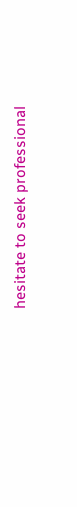hesitate to seek professional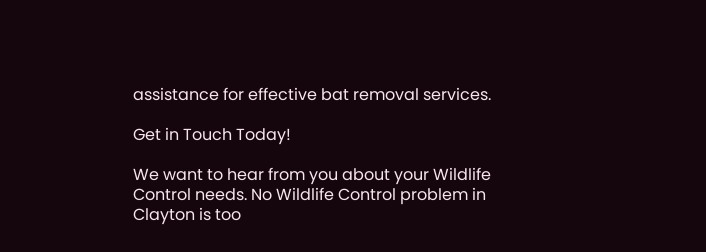assistance for effective bat removal services.

Get in Touch Today!

We want to hear from you about your Wildlife Control needs. No Wildlife Control problem in Clayton is too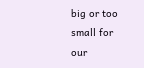big or too small for our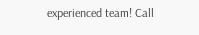experienced team! Call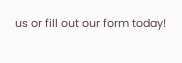us or fill out our form today!